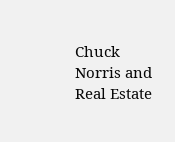Chuck Norris and Real Estate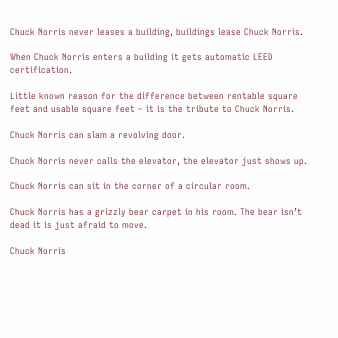Chuck Norris never leases a building, buildings lease Chuck Norris.

When Chuck Norris enters a building it gets automatic LEED certification.

Little known reason for the difference between rentable square feet and usable square feet – it is the tribute to Chuck Norris.

Chuck Norris can slam a revolving door.

Chuck Norris never calls the elevator, the elevator just shows up.

Chuck Norris can sit in the corner of a circular room.

Chuck Norris has a grizzly bear carpet in his room. The bear isn’t dead it is just afraid to move.

Chuck Norris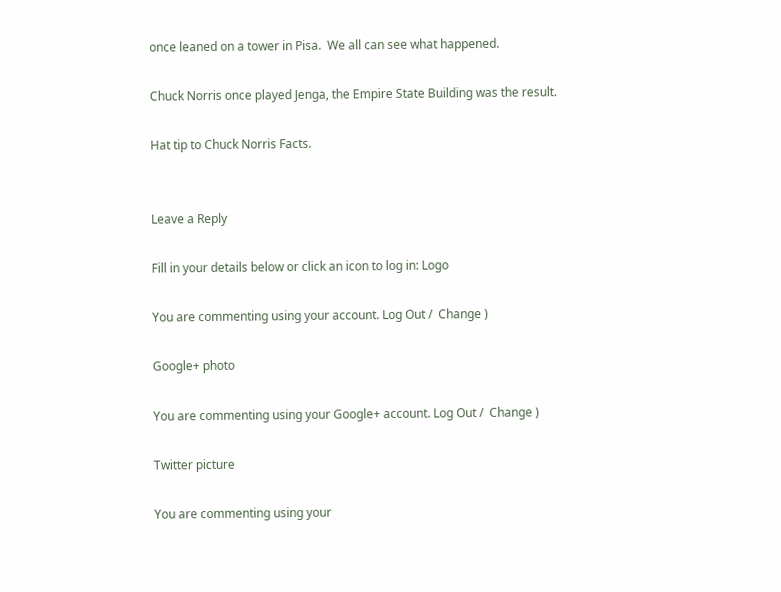once leaned on a tower in Pisa.  We all can see what happened.

Chuck Norris once played Jenga, the Empire State Building was the result.

Hat tip to Chuck Norris Facts.


Leave a Reply

Fill in your details below or click an icon to log in: Logo

You are commenting using your account. Log Out /  Change )

Google+ photo

You are commenting using your Google+ account. Log Out /  Change )

Twitter picture

You are commenting using your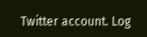Twitter account. Log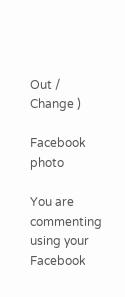Out /  Change )

Facebook photo

You are commenting using your Facebook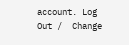account. Log Out /  Change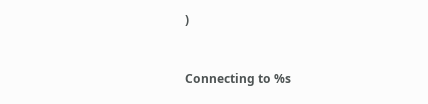)


Connecting to %s